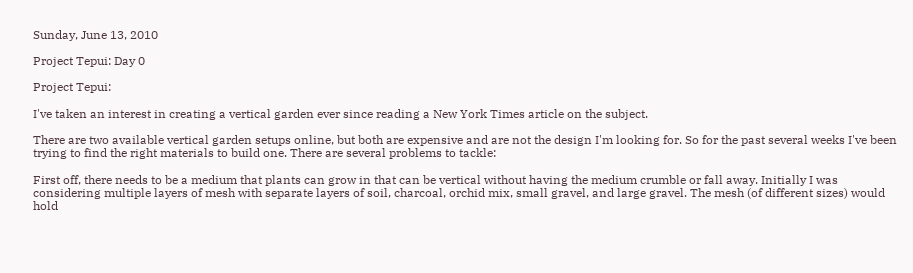Sunday, June 13, 2010

Project Tepui: Day 0

Project Tepui:

I've taken an interest in creating a vertical garden ever since reading a New York Times article on the subject.

There are two available vertical garden setups online, but both are expensive and are not the design I'm looking for. So for the past several weeks I've been trying to find the right materials to build one. There are several problems to tackle:

First off, there needs to be a medium that plants can grow in that can be vertical without having the medium crumble or fall away. Initially I was considering multiple layers of mesh with separate layers of soil, charcoal, orchid mix, small gravel, and large gravel. The mesh (of different sizes) would hold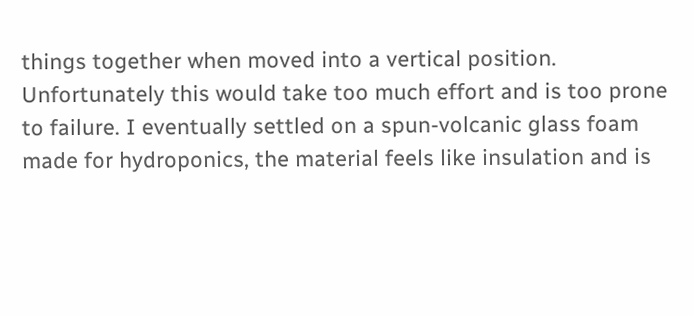things together when moved into a vertical position. Unfortunately this would take too much effort and is too prone to failure. I eventually settled on a spun-volcanic glass foam made for hydroponics, the material feels like insulation and is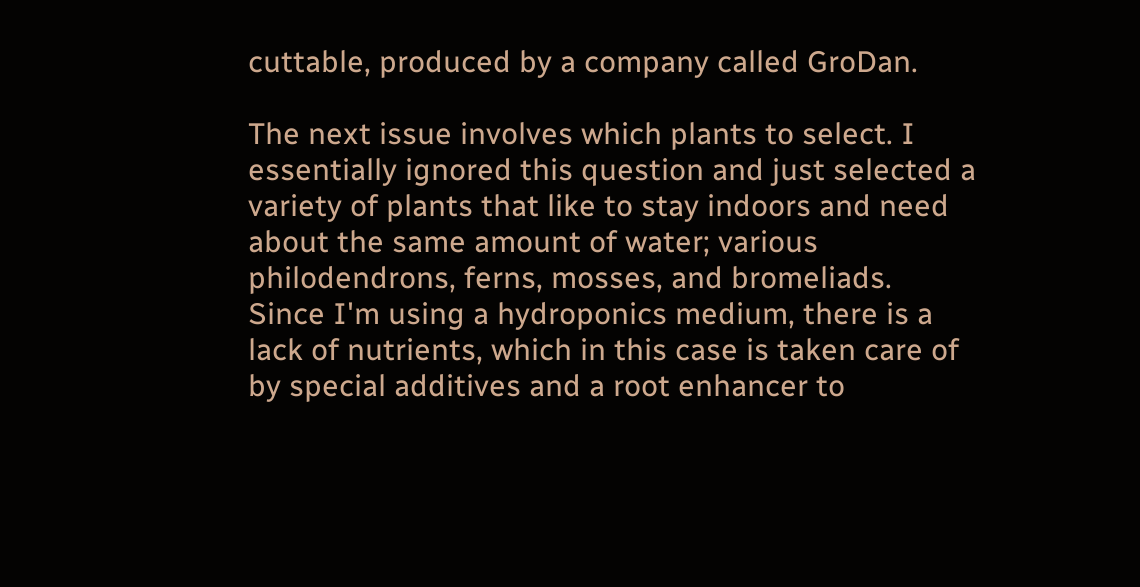cuttable, produced by a company called GroDan.

The next issue involves which plants to select. I essentially ignored this question and just selected a variety of plants that like to stay indoors and need about the same amount of water; various philodendrons, ferns, mosses, and bromeliads.
Since I'm using a hydroponics medium, there is a lack of nutrients, which in this case is taken care of by special additives and a root enhancer to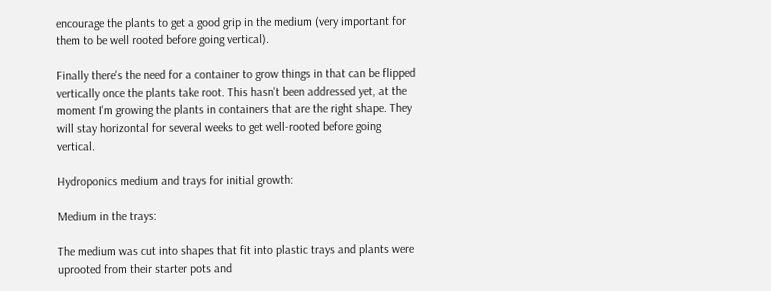encourage the plants to get a good grip in the medium (very important for them to be well rooted before going vertical).

Finally there's the need for a container to grow things in that can be flipped vertically once the plants take root. This hasn't been addressed yet, at the moment I'm growing the plants in containers that are the right shape. They will stay horizontal for several weeks to get well-rooted before going vertical.

Hydroponics medium and trays for initial growth:

Medium in the trays:

The medium was cut into shapes that fit into plastic trays and plants were uprooted from their starter pots and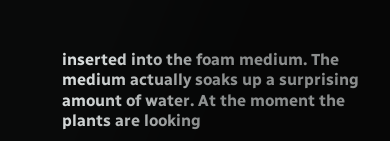inserted into the foam medium. The medium actually soaks up a surprising amount of water. At the moment the plants are looking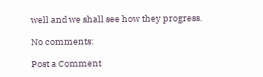well and we shall see how they progress.

No comments:

Post a Comment